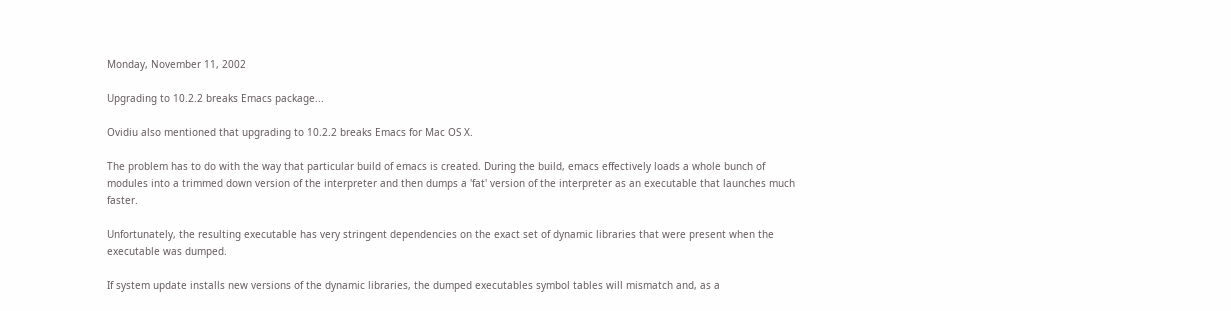Monday, November 11, 2002

Upgrading to 10.2.2 breaks Emacs package...

Ovidiu also mentioned that upgrading to 10.2.2 breaks Emacs for Mac OS X.

The problem has to do with the way that particular build of emacs is created. During the build, emacs effectively loads a whole bunch of modules into a trimmed down version of the interpreter and then dumps a 'fat' version of the interpreter as an executable that launches much faster.

Unfortunately, the resulting executable has very stringent dependencies on the exact set of dynamic libraries that were present when the executable was dumped.

If system update installs new versions of the dynamic libraries, the dumped executables symbol tables will mismatch and, as a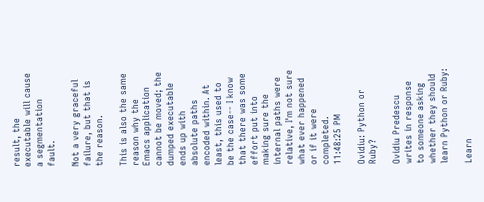result, the executable will cause a segmentation fault.

Not a very graceful failure, but that is the reason.

This is also the same reason why the Emacs application cannot be moved; the dumped executable ends up with absolute paths encoded within. At least, this used to be the case-- I know that there was some effort put into making sure the internal paths were relative, I'm not sure what ever happened or if it were completed.
11:48:25 PM

Ovidiu: Python or Ruby?

Ovidiu Predescu writes in response to someone asking whether they should learn Python or Ruby:

Learn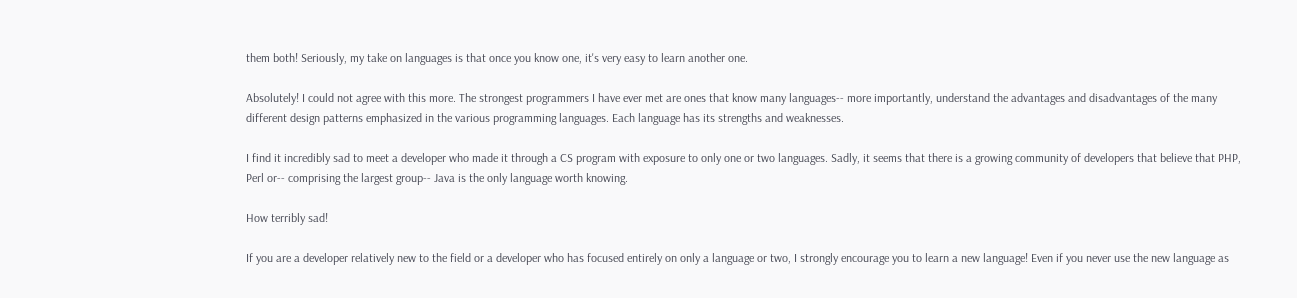them both! Seriously, my take on languages is that once you know one, it's very easy to learn another one.

Absolutely! I could not agree with this more. The strongest programmers I have ever met are ones that know many languages-- more importantly, understand the advantages and disadvantages of the many different design patterns emphasized in the various programming languages. Each language has its strengths and weaknesses.

I find it incredibly sad to meet a developer who made it through a CS program with exposure to only one or two languages. Sadly, it seems that there is a growing community of developers that believe that PHP, Perl or-- comprising the largest group-- Java is the only language worth knowing.

How terribly sad!

If you are a developer relatively new to the field or a developer who has focused entirely on only a language or two, I strongly encourage you to learn a new language! Even if you never use the new language as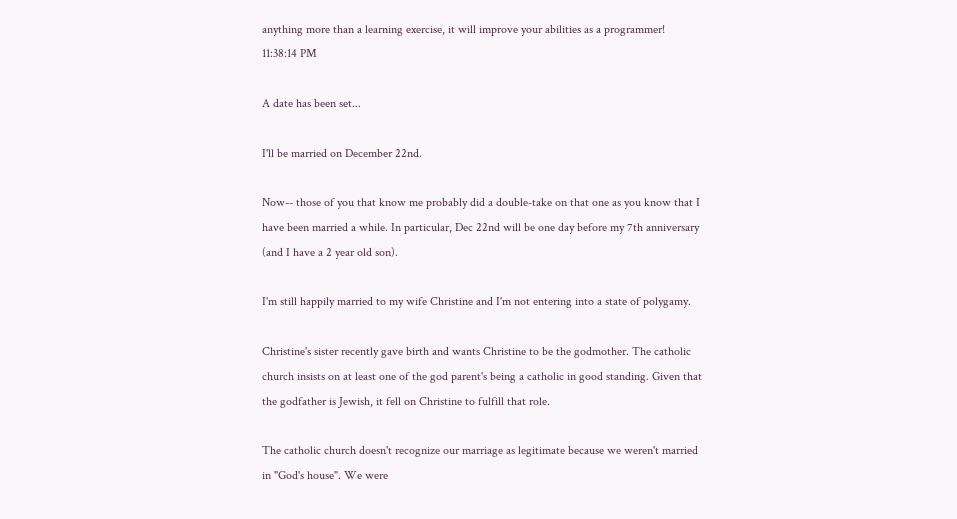anything more than a learning exercise, it will improve your abilities as a programmer!
11:38:14 PM

A date has been set...

I'll be married on December 22nd.

Now-- those of you that know me probably did a double-take on that one as you know that I have been married a while. In particular, Dec 22nd will be one day before my 7th anniversary (and I have a 2 year old son).

I'm still happily married to my wife Christine and I'm not entering into a state of polygamy.

Christine's sister recently gave birth and wants Christine to be the godmother. The catholic church insists on at least one of the god parent's being a catholic in good standing. Given that the godfather is Jewish, it fell on Christine to fulfill that role.

The catholic church doesn't recognize our marriage as legitimate because we weren't married in "God's house". We were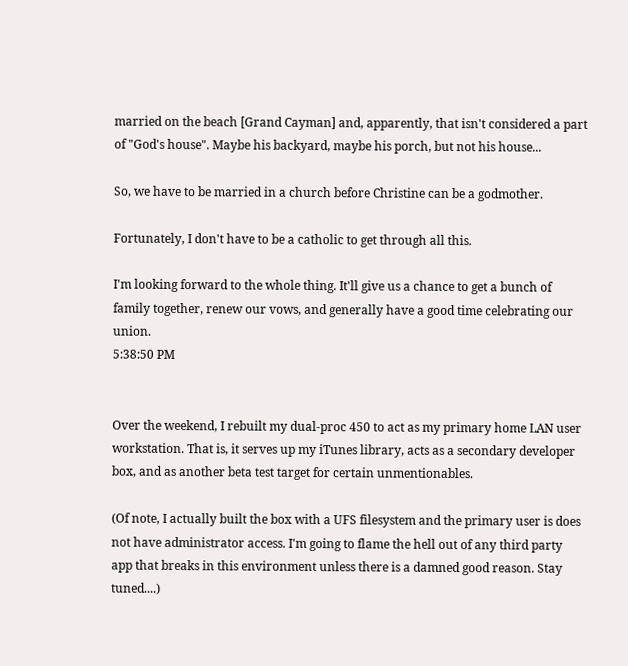married on the beach [Grand Cayman] and, apparently, that isn't considered a part of "God's house". Maybe his backyard, maybe his porch, but not his house...

So, we have to be married in a church before Christine can be a godmother.

Fortunately, I don't have to be a catholic to get through all this.

I'm looking forward to the whole thing. It'll give us a chance to get a bunch of family together, renew our vows, and generally have a good time celebrating our union.
5:38:50 PM


Over the weekend, I rebuilt my dual-proc 450 to act as my primary home LAN user workstation. That is, it serves up my iTunes library, acts as a secondary developer box, and as another beta test target for certain unmentionables.

(Of note, I actually built the box with a UFS filesystem and the primary user is does not have administrator access. I'm going to flame the hell out of any third party app that breaks in this environment unless there is a damned good reason. Stay tuned....)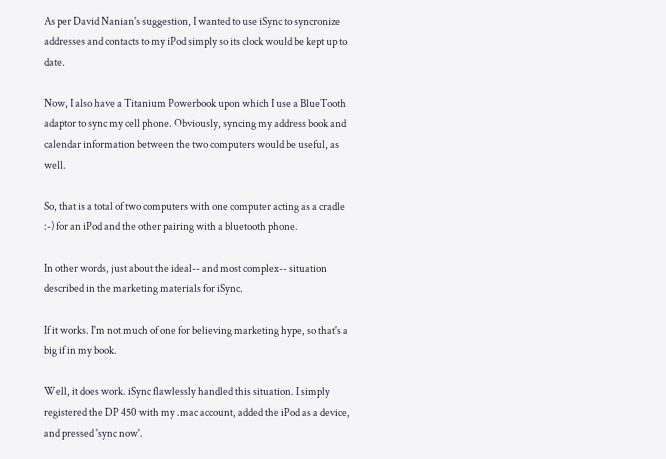As per David Nanian's suggestion, I wanted to use iSync to syncronize addresses and contacts to my iPod simply so its clock would be kept up to date.

Now, I also have a Titanium Powerbook upon which I use a BlueTooth adaptor to sync my cell phone. Obviously, syncing my address book and calendar information between the two computers would be useful, as well.

So, that is a total of two computers with one computer acting as a cradle :-) for an iPod and the other pairing with a bluetooth phone.

In other words, just about the ideal-- and most complex-- situation described in the marketing materials for iSync.

If it works. I'm not much of one for believing marketing hype, so that's a big if in my book.

Well, it does work. iSync flawlessly handled this situation. I simply registered the DP 450 with my .mac account, added the iPod as a device, and pressed 'sync now'.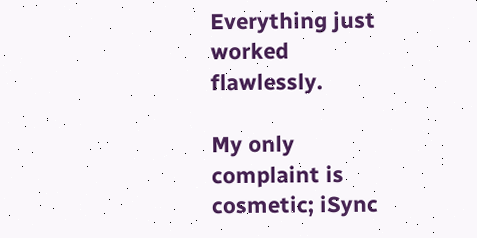Everything just worked flawlessly.

My only complaint is cosmetic; iSync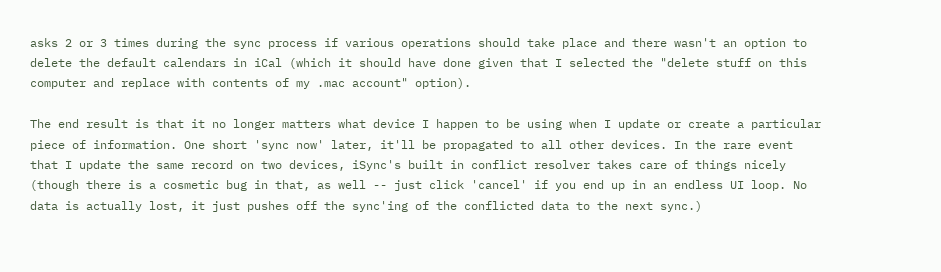asks 2 or 3 times during the sync process if various operations should take place and there wasn't an option to delete the default calendars in iCal (which it should have done given that I selected the "delete stuff on this computer and replace with contents of my .mac account" option).

The end result is that it no longer matters what device I happen to be using when I update or create a particular piece of information. One short 'sync now' later, it'll be propagated to all other devices. In the rare event that I update the same record on two devices, iSync's built in conflict resolver takes care of things nicely (though there is a cosmetic bug in that, as well -- just click 'cancel' if you end up in an endless UI loop. No data is actually lost, it just pushes off the sync'ing of the conflicted data to the next sync.)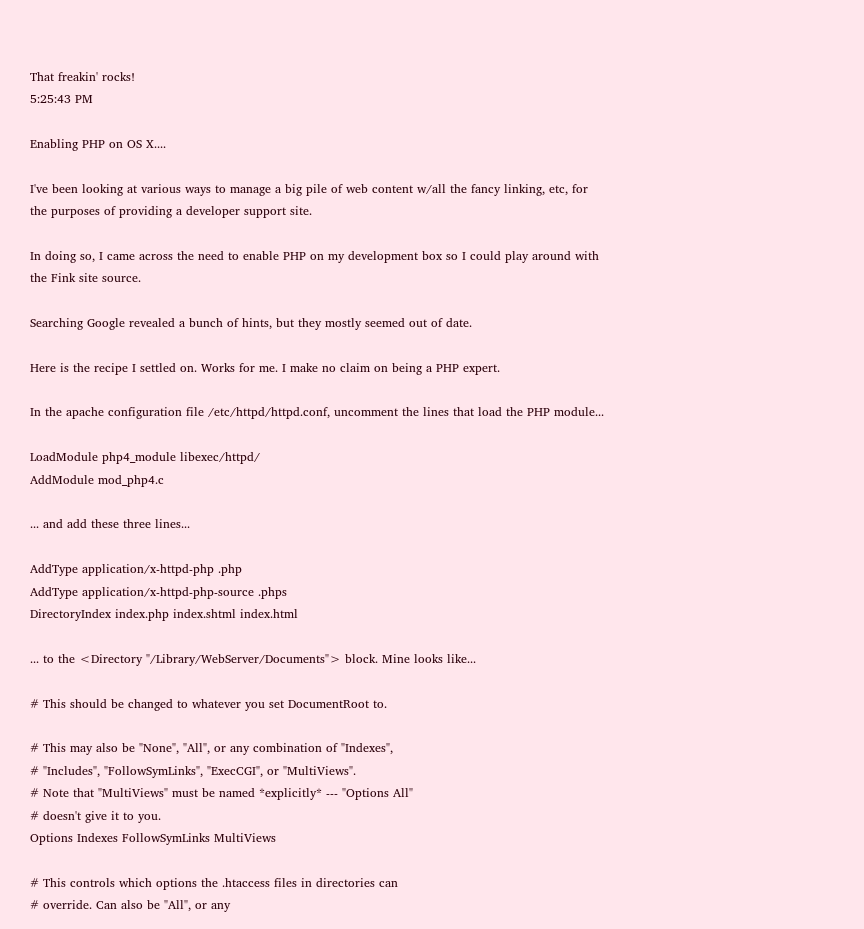That freakin' rocks!
5:25:43 PM

Enabling PHP on OS X....

I've been looking at various ways to manage a big pile of web content w/all the fancy linking, etc, for the purposes of providing a developer support site.

In doing so, I came across the need to enable PHP on my development box so I could play around with the Fink site source.

Searching Google revealed a bunch of hints, but they mostly seemed out of date.

Here is the recipe I settled on. Works for me. I make no claim on being a PHP expert.

In the apache configuration file /etc/httpd/httpd.conf, uncomment the lines that load the PHP module...

LoadModule php4_module libexec/httpd/
AddModule mod_php4.c

... and add these three lines...

AddType application/x-httpd-php .php
AddType application/x-httpd-php-source .phps
DirectoryIndex index.php index.shtml index.html

... to the <Directory "/Library/WebServer/Documents"> block. Mine looks like...

# This should be changed to whatever you set DocumentRoot to.

# This may also be "None", "All", or any combination of "Indexes",
# "Includes", "FollowSymLinks", "ExecCGI", or "MultiViews".
# Note that "MultiViews" must be named *explicitly* --- "Options All"
# doesn't give it to you.
Options Indexes FollowSymLinks MultiViews

# This controls which options the .htaccess files in directories can
# override. Can also be "All", or any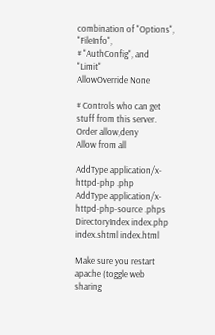combination of "Options", "FileInfo",
# "AuthConfig", and "Limit"
AllowOverride None

# Controls who can get stuff from this server.
Order allow,deny
Allow from all

AddType application/x-httpd-php .php
AddType application/x-httpd-php-source .phps
DirectoryIndex index.php index.shtml index.html

Make sure you restart apache (toggle web sharing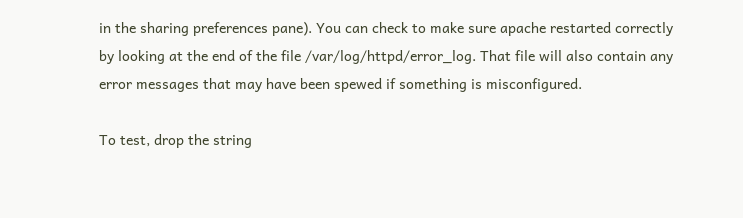in the sharing preferences pane). You can check to make sure apache restarted correctly by looking at the end of the file /var/log/httpd/error_log. That file will also contain any error messages that may have been spewed if something is misconfigured.

To test, drop the string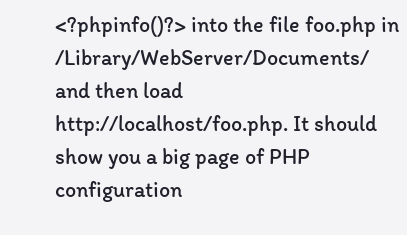<?phpinfo()?> into the file foo.php in /Library/WebServer/Documents/ and then load http://localhost/foo.php. It should show you a big page of PHP configuration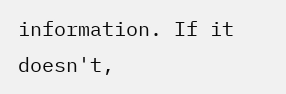information. If it doesn't,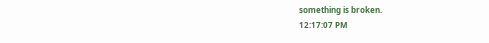something is broken.
12:17:07 PM